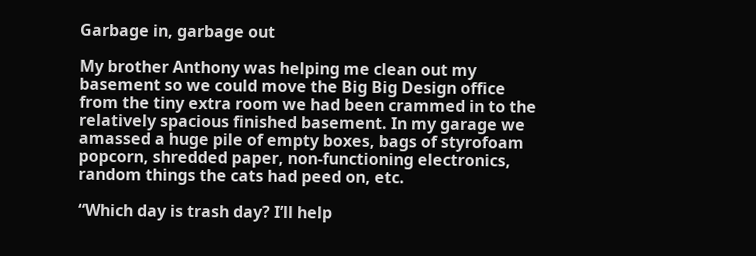Garbage in, garbage out

My brother Anthony was helping me clean out my basement so we could move the Big Big Design office from the tiny extra room we had been crammed in to the relatively spacious finished basement. In my garage we amassed a huge pile of empty boxes, bags of styrofoam popcorn, shredded paper, non-functioning electronics, random things the cats had peed on, etc.

“Which day is trash day? I’ll help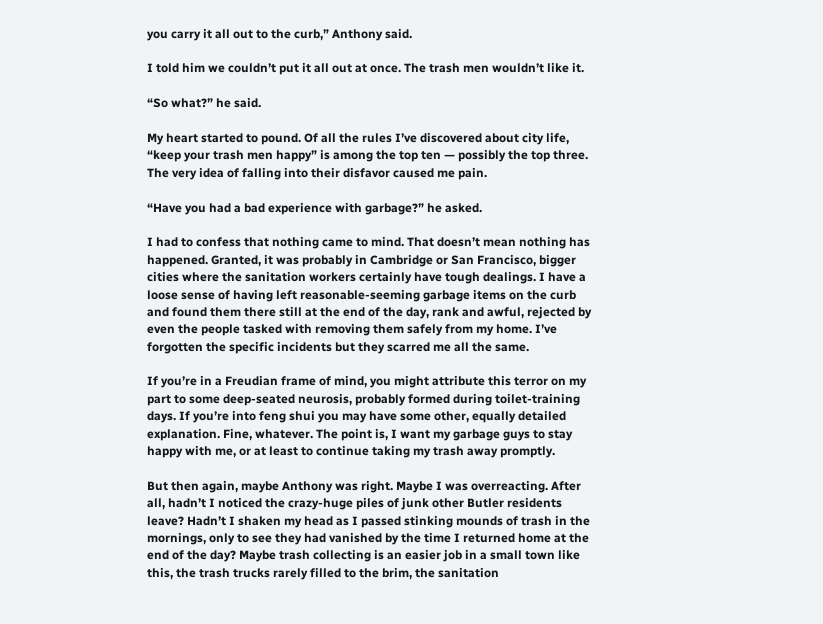you carry it all out to the curb,” Anthony said.

I told him we couldn’t put it all out at once. The trash men wouldn’t like it.

“So what?” he said.

My heart started to pound. Of all the rules I’ve discovered about city life, “keep your trash men happy” is among the top ten — possibly the top three. The very idea of falling into their disfavor caused me pain.

“Have you had a bad experience with garbage?” he asked.

I had to confess that nothing came to mind. That doesn’t mean nothing has happened. Granted, it was probably in Cambridge or San Francisco, bigger cities where the sanitation workers certainly have tough dealings. I have a loose sense of having left reasonable-seeming garbage items on the curb and found them there still at the end of the day, rank and awful, rejected by even the people tasked with removing them safely from my home. I’ve forgotten the specific incidents but they scarred me all the same.

If you’re in a Freudian frame of mind, you might attribute this terror on my part to some deep-seated neurosis, probably formed during toilet-training days. If you’re into feng shui you may have some other, equally detailed explanation. Fine, whatever. The point is, I want my garbage guys to stay happy with me, or at least to continue taking my trash away promptly.

But then again, maybe Anthony was right. Maybe I was overreacting. After all, hadn’t I noticed the crazy-huge piles of junk other Butler residents leave? Hadn’t I shaken my head as I passed stinking mounds of trash in the mornings, only to see they had vanished by the time I returned home at the end of the day? Maybe trash collecting is an easier job in a small town like this, the trash trucks rarely filled to the brim, the sanitation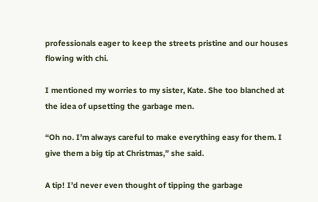professionals eager to keep the streets pristine and our houses flowing with chi.

I mentioned my worries to my sister, Kate. She too blanched at the idea of upsetting the garbage men.

“Oh no. I’m always careful to make everything easy for them. I give them a big tip at Christmas,” she said.

A tip! I’d never even thought of tipping the garbage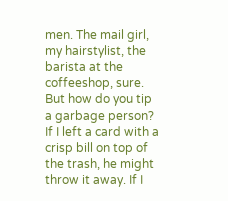men. The mail girl, my hairstylist, the barista at the coffeeshop, sure. But how do you tip a garbage person? If I left a card with a crisp bill on top of the trash, he might throw it away. If I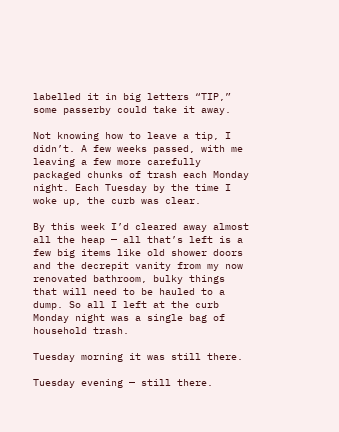labelled it in big letters “TIP,” some passerby could take it away.

Not knowing how to leave a tip, I didn’t. A few weeks passed, with me leaving a few more carefully packaged chunks of trash each Monday night. Each Tuesday by the time I woke up, the curb was clear.

By this week I’d cleared away almost all the heap — all that’s left is a few big items like old shower doors and the decrepit vanity from my now renovated bathroom, bulky things that will need to be hauled to a dump. So all I left at the curb Monday night was a single bag of household trash.

Tuesday morning it was still there.

Tuesday evening — still there.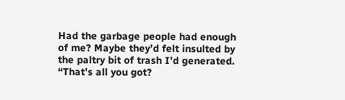Had the garbage people had enough of me? Maybe they’d felt insulted by the paltry bit of trash I’d generated. “That’s all you got?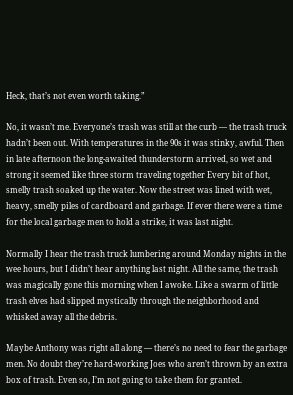Heck, that’s not even worth taking.”

No, it wasn’t me. Everyone’s trash was still at the curb — the trash truck hadn’t been out. With temperatures in the 90s it was stinky, awful. Then in late afternoon the long-awaited thunderstorm arrived, so wet and strong it seemed like three storm traveling together Every bit of hot, smelly trash soaked up the water. Now the street was lined with wet, heavy, smelly piles of cardboard and garbage. If ever there were a time for the local garbage men to hold a strike, it was last night.

Normally I hear the trash truck lumbering around Monday nights in the wee hours, but I didn’t hear anything last night. All the same, the trash was magically gone this morning when I awoke. Like a swarm of little trash elves had slipped mystically through the neighborhood and whisked away all the debris.

Maybe Anthony was right all along — there’s no need to fear the garbage men. No doubt they’re hard-working Joes who aren’t thrown by an extra box of trash. Even so, I’m not going to take them for granted.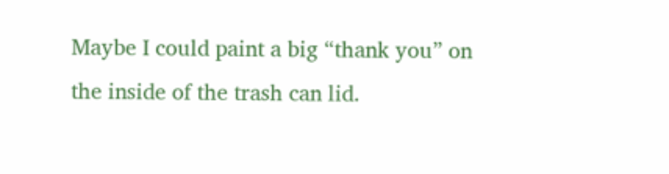Maybe I could paint a big “thank you” on the inside of the trash can lid.